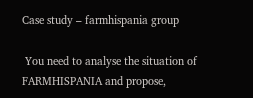Case study – farmhispania group

 You need to analyse the situation of FARMHISPANIA and propose,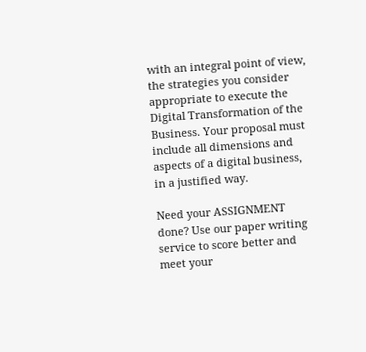with an integral point of view, the strategies you consider appropriate to execute the Digital Transformation of the Business. Your proposal must include all dimensions and aspects of a digital business, in a justified way.

Need your ASSIGNMENT done? Use our paper writing service to score better and meet your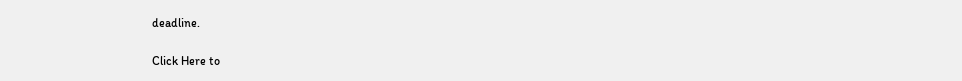deadline.

Click Here to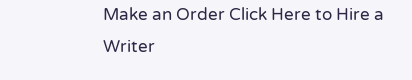Make an Order Click Here to Hire a Writer